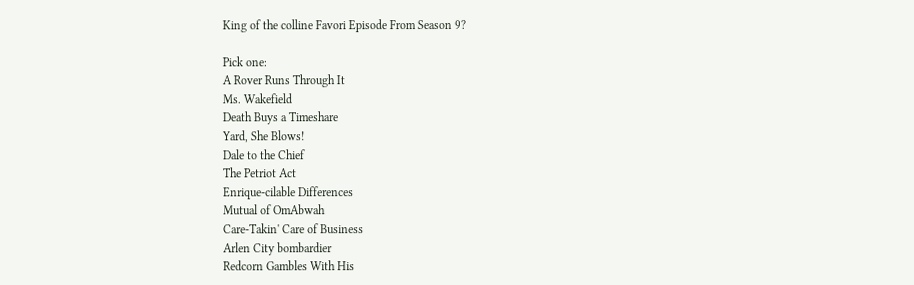King of the colline Favori Episode From Season 9?

Pick one:
A Rover Runs Through It
Ms. Wakefield
Death Buys a Timeshare
Yard, She Blows!
Dale to the Chief
The Petriot Act
Enrique-cilable Differences
Mutual of OmAbwah
Care-Takin' Care of Business
Arlen City bombardier
Redcorn Gambles With His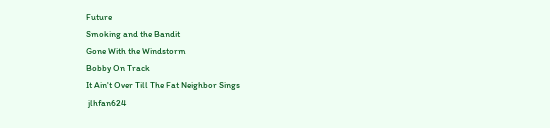Future
Smoking and the Bandit
Gone With the Windstorm
Bobby On Track
It Ain't Over Till The Fat Neighbor Sings
 jlhfan624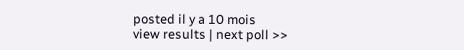posted il y a 10 mois
view results | next poll >>